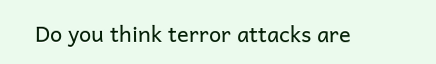Do you think terror attacks are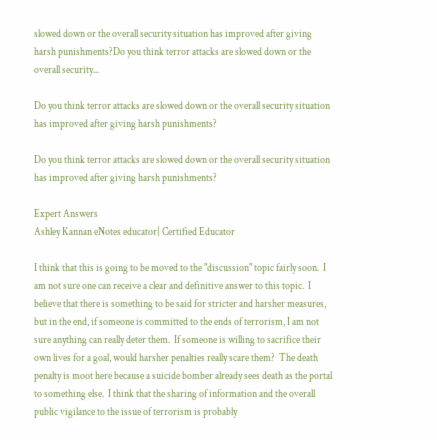slowed down or the overall security situation has improved after giving harsh punishments?Do you think terror attacks are slowed down or the overall security...

Do you think terror attacks are slowed down or the overall security situation has improved after giving harsh punishments?

Do you think terror attacks are slowed down or the overall security situation has improved after giving harsh punishments?

Expert Answers
Ashley Kannan eNotes educator| Certified Educator

I think that this is going to be moved to the "discussion" topic fairly soon.  I am not sure one can receive a clear and definitive answer to this topic.  I believe that there is something to be said for stricter and harsher measures, but in the end, if someone is committed to the ends of terrorism, I am not sure anything can really deter them.  If someone is willing to sacrifice their own lives for a goal, would harsher penalties really scare them?  The death penalty is moot here because a suicide bomber already sees death as the portal to something else.  I think that the sharing of information and the overall public vigilance to the issue of terrorism is probably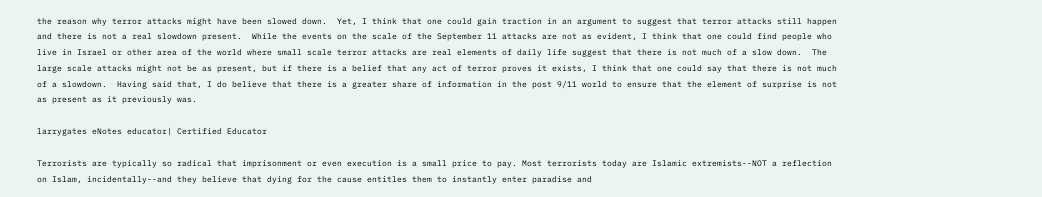the reason why terror attacks might have been slowed down.  Yet, I think that one could gain traction in an argument to suggest that terror attacks still happen and there is not a real slowdown present.  While the events on the scale of the September 11 attacks are not as evident, I think that one could find people who live in Israel or other area of the world where small scale terror attacks are real elements of daily life suggest that there is not much of a slow down.  The large scale attacks might not be as present, but if there is a belief that any act of terror proves it exists, I think that one could say that there is not much of a slowdown.  Having said that, I do believe that there is a greater share of information in the post 9/11 world to ensure that the element of surprise is not as present as it previously was.

larrygates eNotes educator| Certified Educator

Terrorists are typically so radical that imprisonment or even execution is a small price to pay. Most terrorists today are Islamic extremists--NOT a reflection on Islam, incidentally--and they believe that dying for the cause entitles them to instantly enter paradise and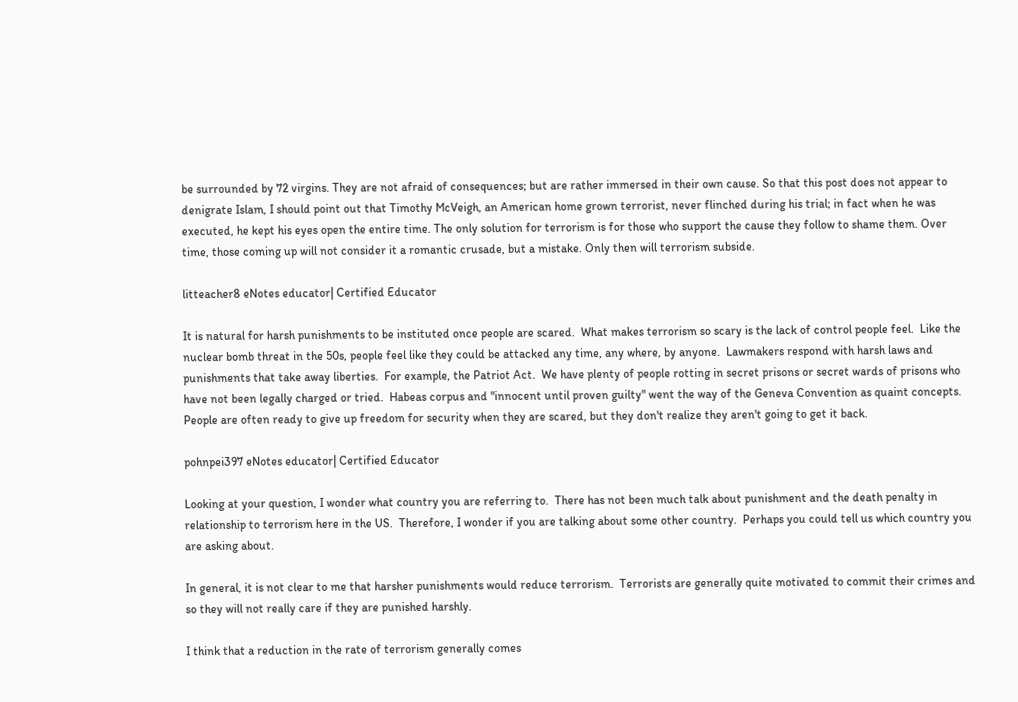be surrounded by 72 virgins. They are not afraid of consequences; but are rather immersed in their own cause. So that this post does not appear to denigrate Islam, I should point out that Timothy McVeigh, an American home grown terrorist, never flinched during his trial; in fact when he was executed, he kept his eyes open the entire time. The only solution for terrorism is for those who support the cause they follow to shame them. Over time, those coming up will not consider it a romantic crusade, but a mistake. Only then will terrorism subside.

litteacher8 eNotes educator| Certified Educator

It is natural for harsh punishments to be instituted once people are scared.  What makes terrorism so scary is the lack of control people feel.  Like the nuclear bomb threat in the 50s, people feel like they could be attacked any time, any where, by anyone.  Lawmakers respond with harsh laws and punishments that take away liberties.  For example, the Patriot Act.  We have plenty of people rotting in secret prisons or secret wards of prisons who have not been legally charged or tried.  Habeas corpus and "innocent until proven guilty" went the way of the Geneva Convention as quaint concepts.  People are often ready to give up freedom for security when they are scared, but they don't realize they aren't going to get it back.

pohnpei397 eNotes educator| Certified Educator

Looking at your question, I wonder what country you are referring to.  There has not been much talk about punishment and the death penalty in relationship to terrorism here in the US.  Therefore, I wonder if you are talking about some other country.  Perhaps you could tell us which country you are asking about.

In general, it is not clear to me that harsher punishments would reduce terrorism.  Terrorists are generally quite motivated to commit their crimes and so they will not really care if they are punished harshly.

I think that a reduction in the rate of terrorism generally comes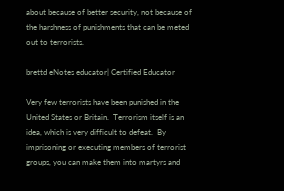about because of better security, not because of the harshness of punishments that can be meted out to terrorists.

brettd eNotes educator| Certified Educator

Very few terrorists have been punished in the United States or Britain.  Terrorism itself is an idea, which is very difficult to defeat.  By imprisoning or executing members of terrorist groups, you can make them into martyrs and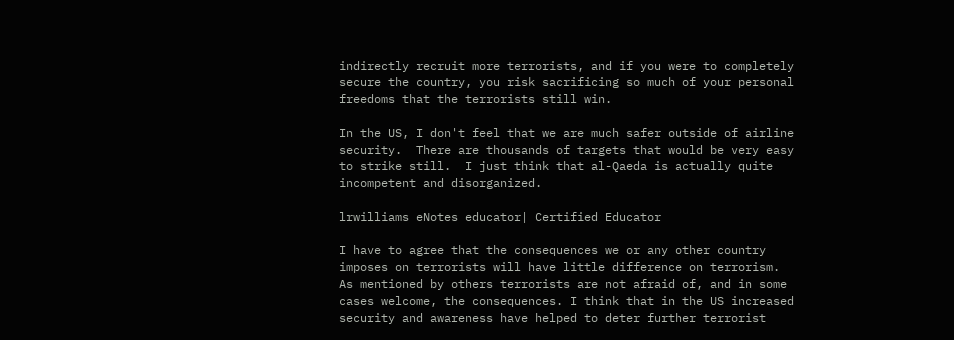indirectly recruit more terrorists, and if you were to completely secure the country, you risk sacrificing so much of your personal freedoms that the terrorists still win.

In the US, I don't feel that we are much safer outside of airline security.  There are thousands of targets that would be very easy to strike still.  I just think that al-Qaeda is actually quite incompetent and disorganized.

lrwilliams eNotes educator| Certified Educator

I have to agree that the consequences we or any other country imposes on terrorists will have little difference on terrorism. As mentioned by others terrorists are not afraid of, and in some cases welcome, the consequences. I think that in the US increased security and awareness have helped to deter further terrorist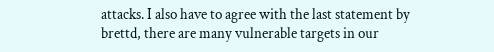attacks. I also have to agree with the last statement by brettd, there are many vulnerable targets in our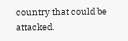country that could be attacked.